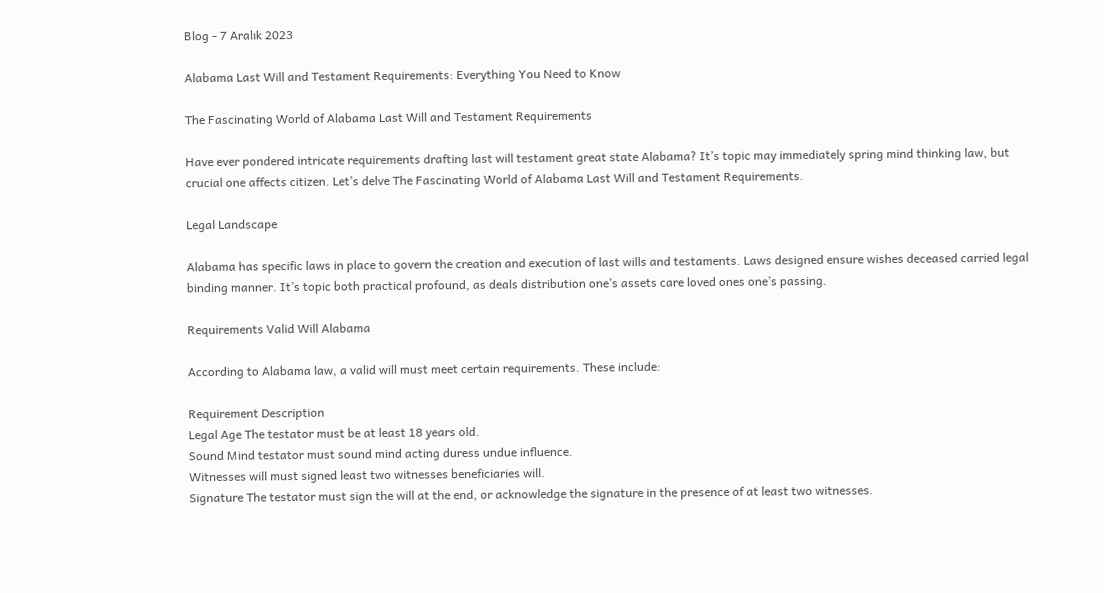Blog - 7 Aralık 2023

Alabama Last Will and Testament Requirements: Everything You Need to Know

The Fascinating World of Alabama Last Will and Testament Requirements

Have ever pondered intricate requirements drafting last will testament great state Alabama? It’s topic may immediately spring mind thinking law, but crucial one affects citizen. Let’s delve The Fascinating World of Alabama Last Will and Testament Requirements.

Legal Landscape

Alabama has specific laws in place to govern the creation and execution of last wills and testaments. Laws designed ensure wishes deceased carried legal binding manner. It’s topic both practical profound, as deals distribution one’s assets care loved ones one’s passing.

Requirements Valid Will Alabama

According to Alabama law, a valid will must meet certain requirements. These include:

Requirement Description
Legal Age The testator must be at least 18 years old.
Sound Mind testator must sound mind acting duress undue influence.
Witnesses will must signed least two witnesses beneficiaries will.
Signature The testator must sign the will at the end, or acknowledge the signature in the presence of at least two witnesses.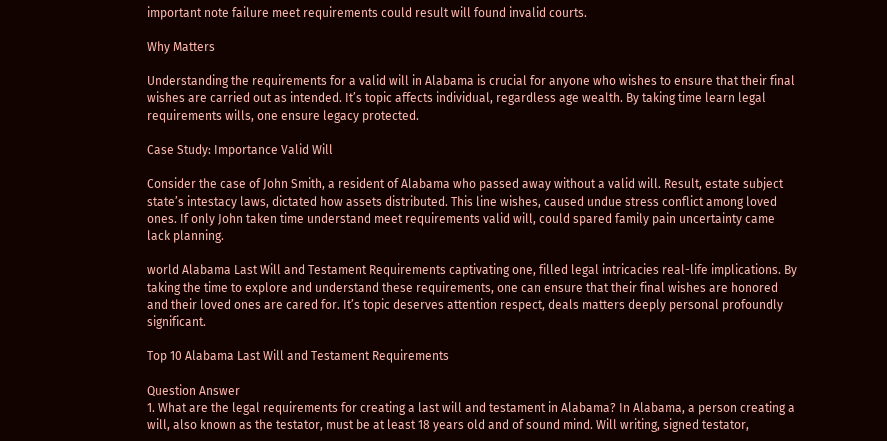important note failure meet requirements could result will found invalid courts.

Why Matters

Understanding the requirements for a valid will in Alabama is crucial for anyone who wishes to ensure that their final wishes are carried out as intended. It’s topic affects individual, regardless age wealth. By taking time learn legal requirements wills, one ensure legacy protected.

Case Study: Importance Valid Will

Consider the case of John Smith, a resident of Alabama who passed away without a valid will. Result, estate subject state’s intestacy laws, dictated how assets distributed. This line wishes, caused undue stress conflict among loved ones. If only John taken time understand meet requirements valid will, could spared family pain uncertainty came lack planning.

world Alabama Last Will and Testament Requirements captivating one, filled legal intricacies real-life implications. By taking the time to explore and understand these requirements, one can ensure that their final wishes are honored and their loved ones are cared for. It’s topic deserves attention respect, deals matters deeply personal profoundly significant.

Top 10 Alabama Last Will and Testament Requirements

Question Answer
1. What are the legal requirements for creating a last will and testament in Alabama? In Alabama, a person creating a will, also known as the testator, must be at least 18 years old and of sound mind. Will writing, signed testator,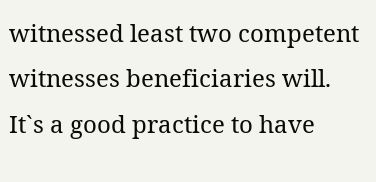witnessed least two competent witnesses beneficiaries will. It`s a good practice to have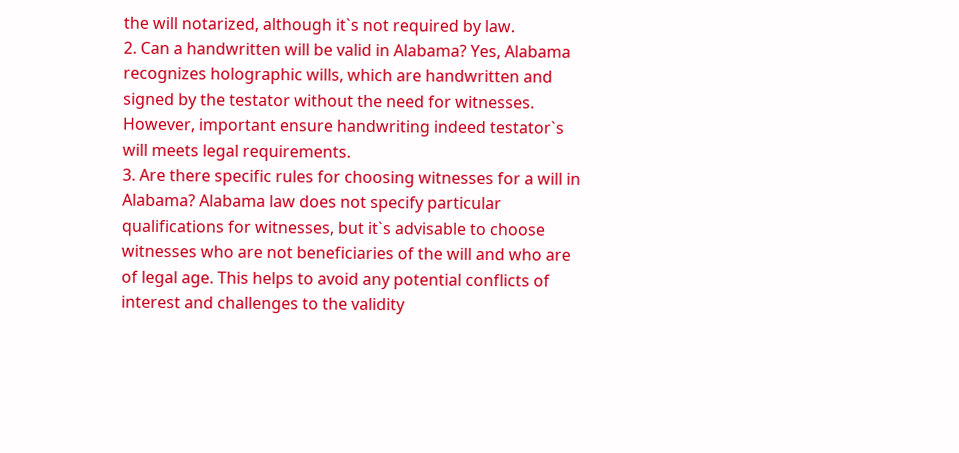the will notarized, although it`s not required by law.
2. Can a handwritten will be valid in Alabama? Yes, Alabama recognizes holographic wills, which are handwritten and signed by the testator without the need for witnesses. However, important ensure handwriting indeed testator`s will meets legal requirements.
3. Are there specific rules for choosing witnesses for a will in Alabama? Alabama law does not specify particular qualifications for witnesses, but it`s advisable to choose witnesses who are not beneficiaries of the will and who are of legal age. This helps to avoid any potential conflicts of interest and challenges to the validity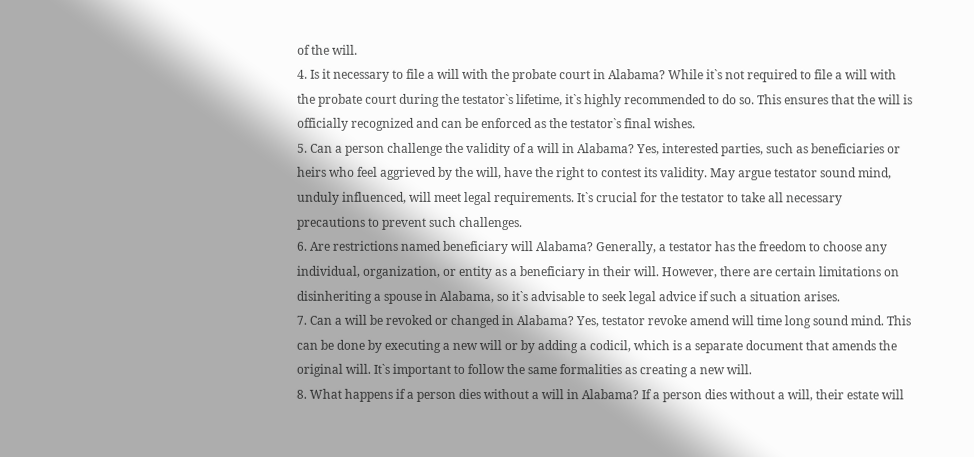of the will.
4. Is it necessary to file a will with the probate court in Alabama? While it`s not required to file a will with the probate court during the testator`s lifetime, it`s highly recommended to do so. This ensures that the will is officially recognized and can be enforced as the testator`s final wishes.
5. Can a person challenge the validity of a will in Alabama? Yes, interested parties, such as beneficiaries or heirs who feel aggrieved by the will, have the right to contest its validity. May argue testator sound mind, unduly influenced, will meet legal requirements. It`s crucial for the testator to take all necessary precautions to prevent such challenges.
6. Are restrictions named beneficiary will Alabama? Generally, a testator has the freedom to choose any individual, organization, or entity as a beneficiary in their will. However, there are certain limitations on disinheriting a spouse in Alabama, so it`s advisable to seek legal advice if such a situation arises.
7. Can a will be revoked or changed in Alabama? Yes, testator revoke amend will time long sound mind. This can be done by executing a new will or by adding a codicil, which is a separate document that amends the original will. It`s important to follow the same formalities as creating a new will.
8. What happens if a person dies without a will in Alabama? If a person dies without a will, their estate will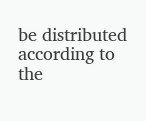be distributed according to the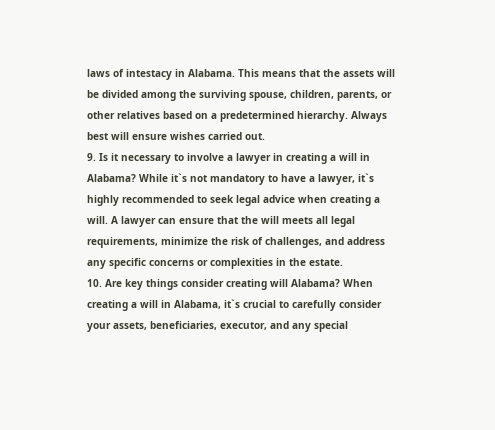laws of intestacy in Alabama. This means that the assets will be divided among the surviving spouse, children, parents, or other relatives based on a predetermined hierarchy. Always best will ensure wishes carried out.
9. Is it necessary to involve a lawyer in creating a will in Alabama? While it`s not mandatory to have a lawyer, it`s highly recommended to seek legal advice when creating a will. A lawyer can ensure that the will meets all legal requirements, minimize the risk of challenges, and address any specific concerns or complexities in the estate.
10. Are key things consider creating will Alabama? When creating a will in Alabama, it`s crucial to carefully consider your assets, beneficiaries, executor, and any special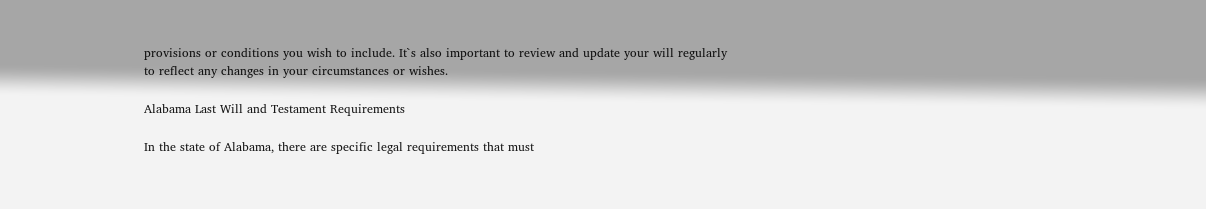provisions or conditions you wish to include. It`s also important to review and update your will regularly to reflect any changes in your circumstances or wishes.

Alabama Last Will and Testament Requirements

In the state of Alabama, there are specific legal requirements that must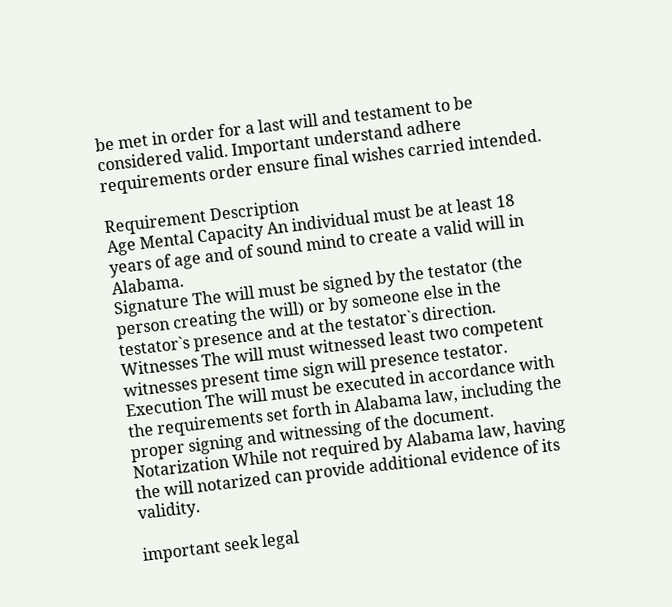be met in order for a last will and testament to be considered valid. Important understand adhere requirements order ensure final wishes carried intended.

Requirement Description
Age Mental Capacity An individual must be at least 18 years of age and of sound mind to create a valid will in Alabama.
Signature The will must be signed by the testator (the person creating the will) or by someone else in the testator`s presence and at the testator`s direction.
Witnesses The will must witnessed least two competent witnesses present time sign will presence testator.
Execution The will must be executed in accordance with the requirements set forth in Alabama law, including the proper signing and witnessing of the document.
Notarization While not required by Alabama law, having the will notarized can provide additional evidence of its validity.

important seek legal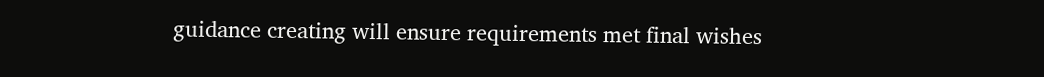guidance creating will ensure requirements met final wishes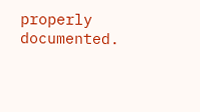properly documented.